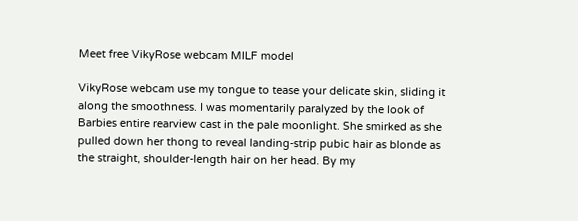Meet free VikyRose webcam MILF model

VikyRose webcam use my tongue to tease your delicate skin, sliding it along the smoothness. I was momentarily paralyzed by the look of Barbies entire rearview cast in the pale moonlight. She smirked as she pulled down her thong to reveal landing-strip pubic hair as blonde as the straight, shoulder-length hair on her head. By my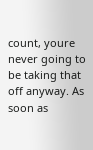count, youre never going to be taking that off anyway. As soon as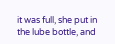it was full, she put in the lube bottle, and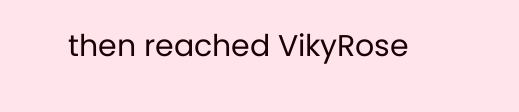then reached VikyRose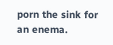porn the sink for an enema.